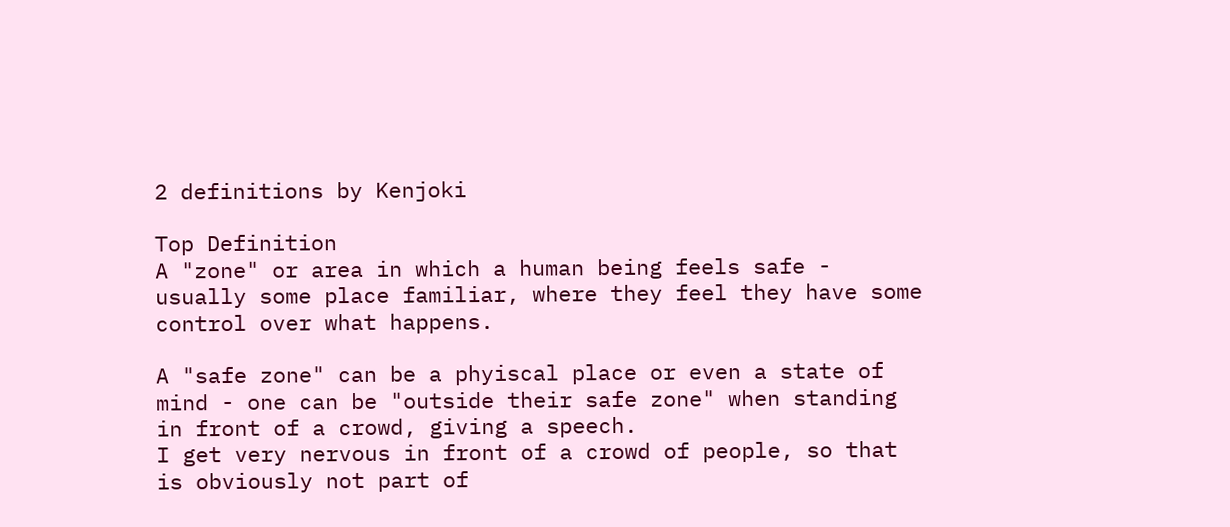2 definitions by Kenjoki

Top Definition
A "zone" or area in which a human being feels safe - usually some place familiar, where they feel they have some control over what happens.

A "safe zone" can be a phyiscal place or even a state of mind - one can be "outside their safe zone" when standing in front of a crowd, giving a speech.
I get very nervous in front of a crowd of people, so that is obviously not part of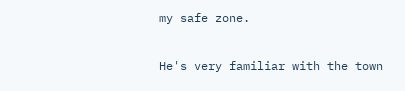my safe zone.

He's very familiar with the town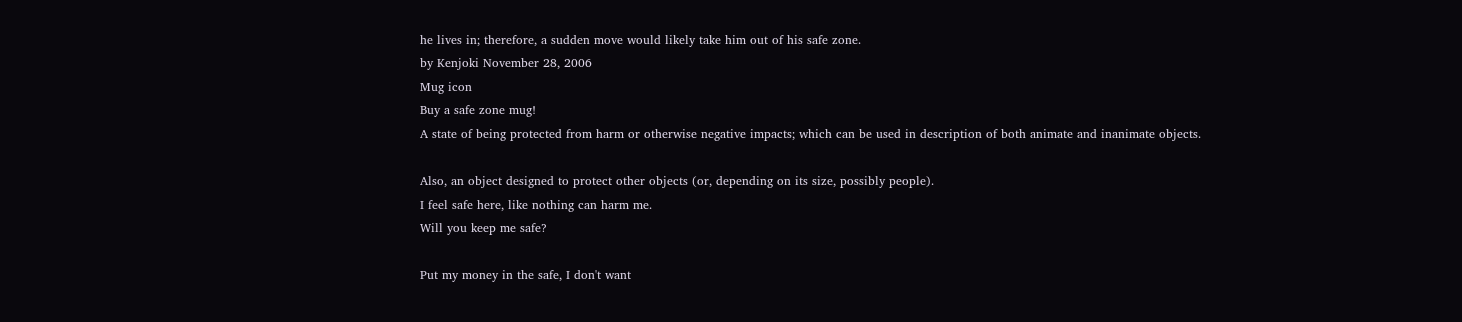he lives in; therefore, a sudden move would likely take him out of his safe zone.
by Kenjoki November 28, 2006
Mug icon
Buy a safe zone mug!
A state of being protected from harm or otherwise negative impacts; which can be used in description of both animate and inanimate objects.

Also, an object designed to protect other objects (or, depending on its size, possibly people).
I feel safe here, like nothing can harm me.
Will you keep me safe?

Put my money in the safe, I don't want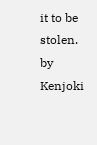it to be stolen.
by Kenjoki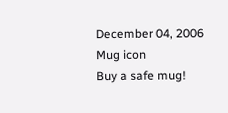December 04, 2006
Mug icon
Buy a safe mug!